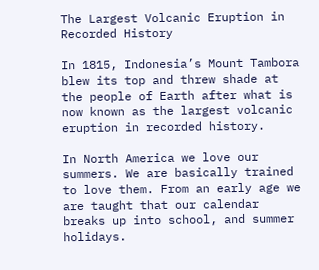The Largest Volcanic Eruption in Recorded History

In 1815, Indonesia’s Mount Tambora blew its top and threw shade at the people of Earth after what is now known as the largest volcanic eruption in recorded history.

In North America we love our summers. We are basically trained to love them. From an early age we are taught that our calendar breaks up into school, and summer holidays.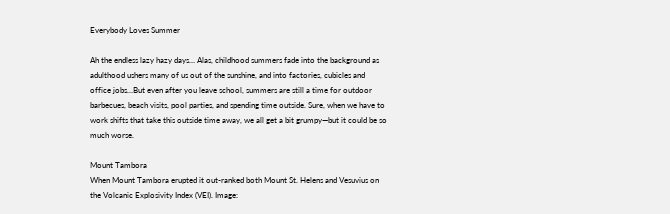Everybody Loves Summer

Ah the endless lazy hazy days… Alas, childhood summers fade into the background as adulthood ushers many of us out of the sunshine, and into factories, cubicles and office jobs…But even after you leave school, summers are still a time for outdoor barbecues, beach visits, pool parties, and spending time outside. Sure, when we have to work shifts that take this outside time away, we all get a bit grumpy—but it could be so much worse.

Mount Tambora
When Mount Tambora erupted it out-ranked both Mount St. Helens and Vesuvius on the Volcanic Explosivity Index (VEI). Image: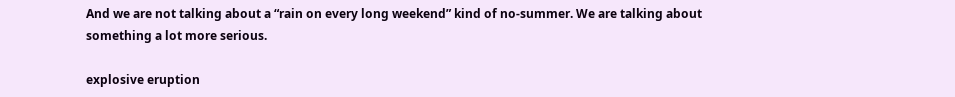And we are not talking about a “rain on every long weekend” kind of no-summer. We are talking about something a lot more serious.

explosive eruption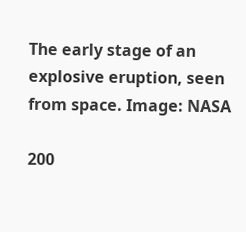The early stage of an explosive eruption, seen from space. Image: NASA

200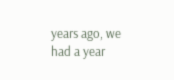years ago, we had a year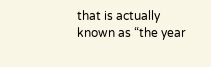that is actually known as “the year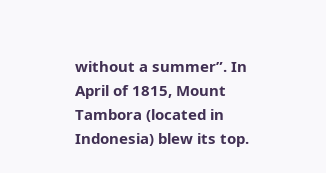without a summer”. In April of 1815, Mount Tambora (located in Indonesia) blew its top.